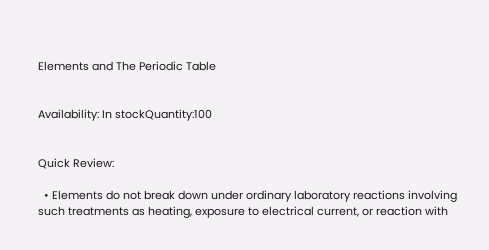Elements and The Periodic Table


Availability: In stockQuantity:100


Quick Review:

  • Elements do not break down under ordinary laboratory reactions involving such treatments as heating, exposure to electrical current, or reaction with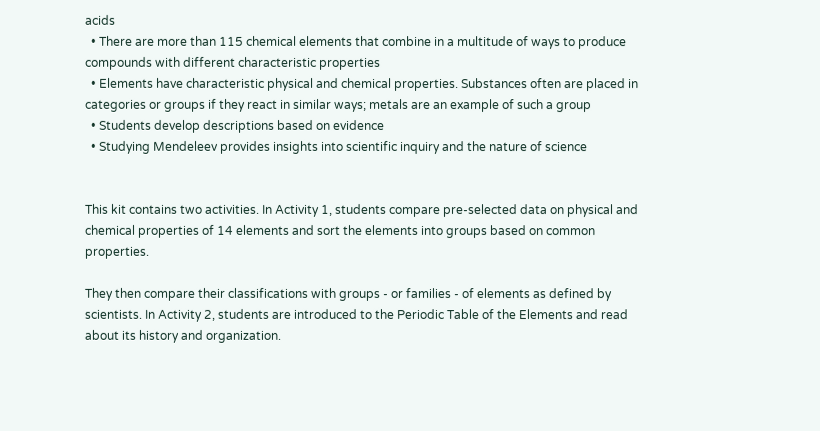acids
  • There are more than 115 chemical elements that combine in a multitude of ways to produce compounds with different characteristic properties
  • Elements have characteristic physical and chemical properties. Substances often are placed in categories or groups if they react in similar ways; metals are an example of such a group
  • Students develop descriptions based on evidence
  • Studying Mendeleev provides insights into scientific inquiry and the nature of science


This kit contains two activities. In Activity 1, students compare pre-selected data on physical and chemical properties of 14 elements and sort the elements into groups based on common properties.

They then compare their classifications with groups - or families - of elements as defined by scientists. In Activity 2, students are introduced to the Periodic Table of the Elements and read about its history and organization.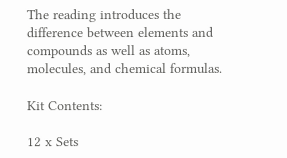The reading introduces the difference between elements and compounds as well as atoms, molecules, and chemical formulas.

Kit Contents:

12 x Sets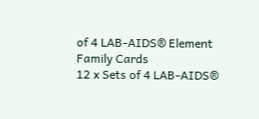of 4 LAB-AIDS® Element Family Cards
12 x Sets of 4 LAB-AIDS®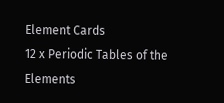Element Cards
12 x Periodic Tables of the Elements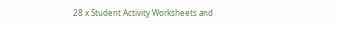28 x Student Activity Worksheets and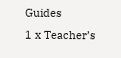Guides
1 x Teacher’s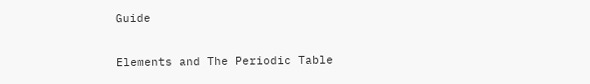Guide

Elements and The Periodic Table